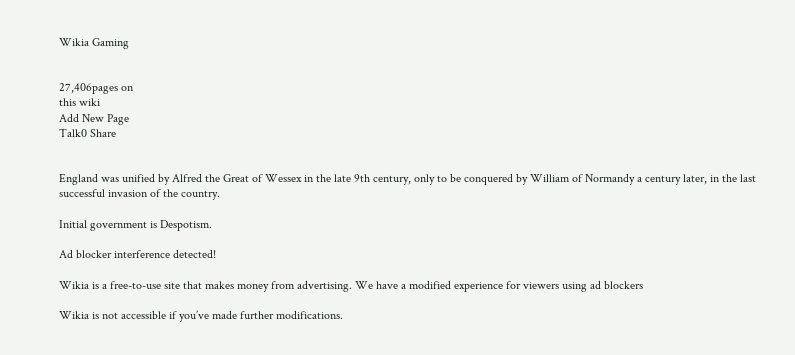Wikia Gaming


27,406pages on
this wiki
Add New Page
Talk0 Share


England was unified by Alfred the Great of Wessex in the late 9th century, only to be conquered by William of Normandy a century later, in the last successful invasion of the country.

Initial government is Despotism.

Ad blocker interference detected!

Wikia is a free-to-use site that makes money from advertising. We have a modified experience for viewers using ad blockers

Wikia is not accessible if you’ve made further modifications.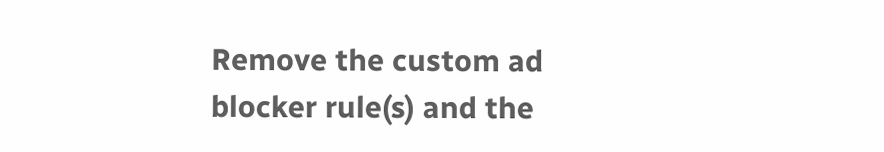Remove the custom ad blocker rule(s) and the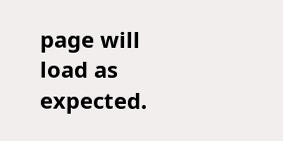page will load as expected.